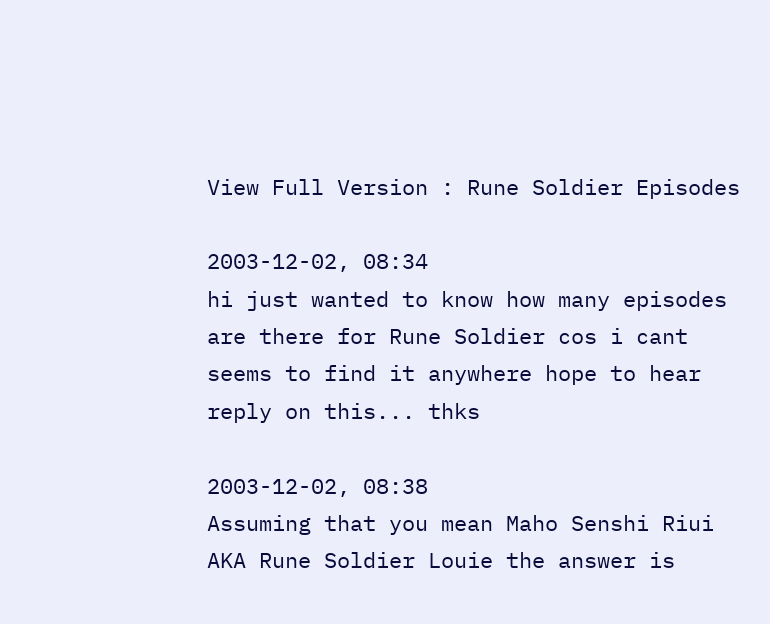View Full Version : Rune Soldier Episodes

2003-12-02, 08:34
hi just wanted to know how many episodes are there for Rune Soldier cos i cant seems to find it anywhere hope to hear reply on this... thks

2003-12-02, 08:38
Assuming that you mean Maho Senshi Riui AKA Rune Soldier Louie the answer is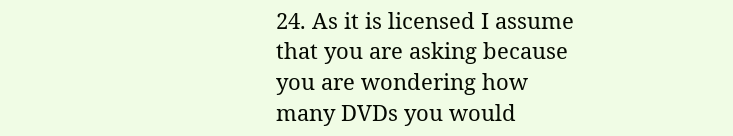24. As it is licensed I assume that you are asking because you are wondering how many DVDs you would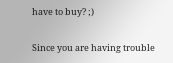have to buy? ;)

Since you are having trouble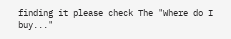finding it please check The "Where do I buy..."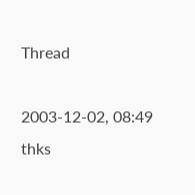Thread

2003-12-02, 08:49
thks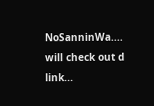NoSanninWa.... will check out d link...